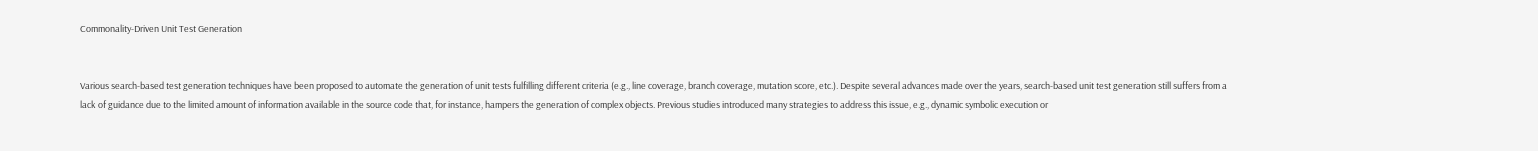Commonality-Driven Unit Test Generation


Various search-based test generation techniques have been proposed to automate the generation of unit tests fulfilling different criteria (e.g., line coverage, branch coverage, mutation score, etc.). Despite several advances made over the years, search-based unit test generation still suffers from a lack of guidance due to the limited amount of information available in the source code that, for instance, hampers the generation of complex objects. Previous studies introduced many strategies to address this issue, e.g., dynamic symbolic execution or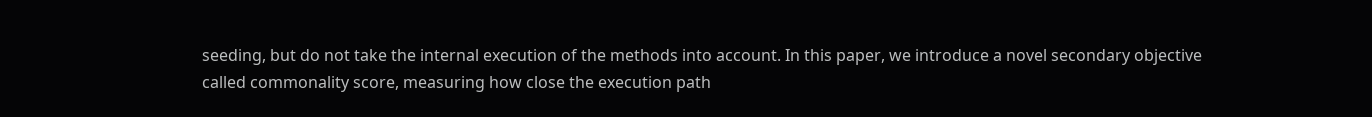seeding, but do not take the internal execution of the methods into account. In this paper, we introduce a novel secondary objective called commonality score, measuring how close the execution path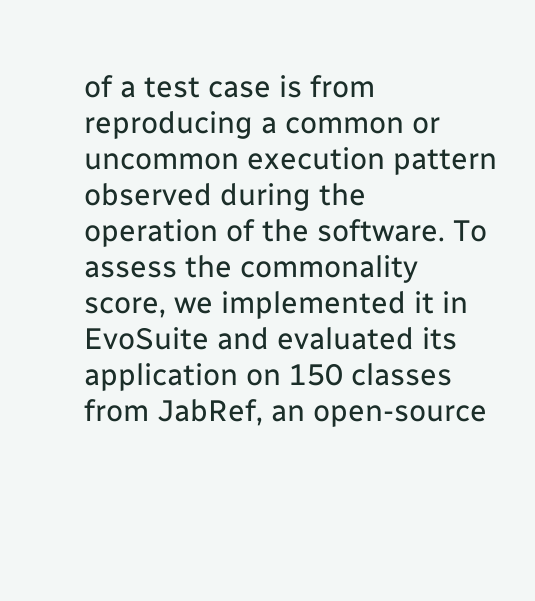of a test case is from reproducing a common or uncommon execution pattern observed during the operation of the software. To assess the commonality score, we implemented it in EvoSuite and evaluated its application on 150 classes from JabRef, an open-source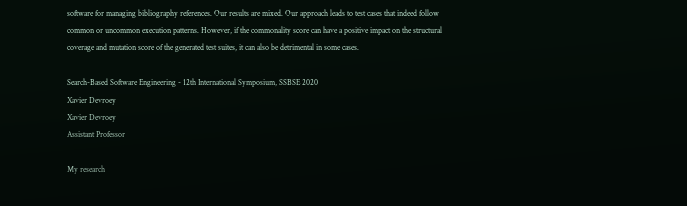software for managing bibliography references. Our results are mixed. Our approach leads to test cases that indeed follow common or uncommon execution patterns. However, if the commonality score can have a positive impact on the structural coverage and mutation score of the generated test suites, it can also be detrimental in some cases.

Search-Based Software Engineering - 12th International Symposium, SSBSE 2020
Xavier Devroey
Xavier Devroey
Assistant Professor

My research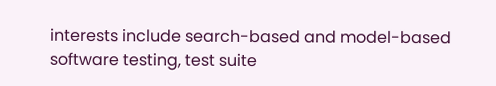interests include search-based and model-based software testing, test suite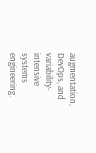augmentation, DevOps, and variability-intensive systems engineering.